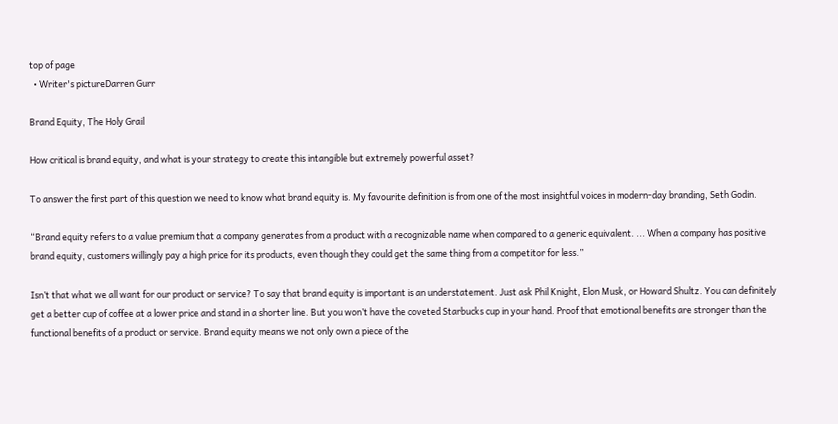top of page
  • Writer's pictureDarren Gurr

Brand Equity, The Holy Grail

How critical is brand equity, and what is your strategy to create this intangible but extremely powerful asset?

To answer the first part of this question we need to know what brand equity is. My favourite definition is from one of the most insightful voices in modern-day branding, Seth Godin.

“Brand equity refers to a value premium that a company generates from a product with a recognizable name when compared to a generic equivalent. ... When a company has positive brand equity, customers willingly pay a high price for its products, even though they could get the same thing from a competitor for less.”

Isn’t that what we all want for our product or service? To say that brand equity is important is an understatement. Just ask Phil Knight, Elon Musk, or Howard Shultz. You can definitely get a better cup of coffee at a lower price and stand in a shorter line. But you won’t have the coveted Starbucks cup in your hand. Proof that emotional benefits are stronger than the functional benefits of a product or service. Brand equity means we not only own a piece of the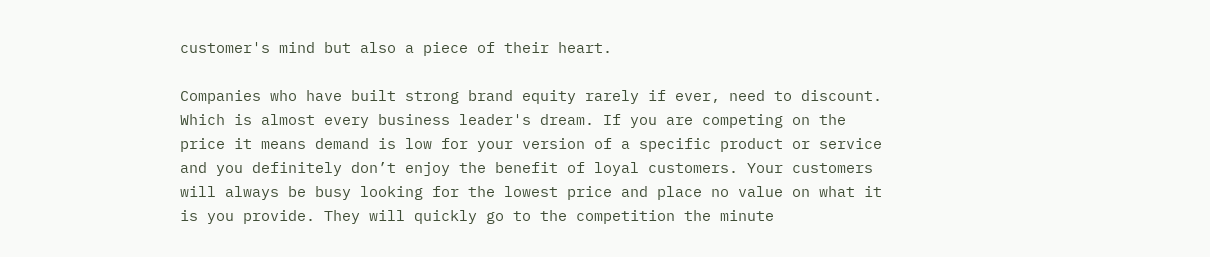customer's mind but also a piece of their heart.

Companies who have built strong brand equity rarely if ever, need to discount. Which is almost every business leader's dream. If you are competing on the price it means demand is low for your version of a specific product or service and you definitely don’t enjoy the benefit of loyal customers. Your customers will always be busy looking for the lowest price and place no value on what it is you provide. They will quickly go to the competition the minute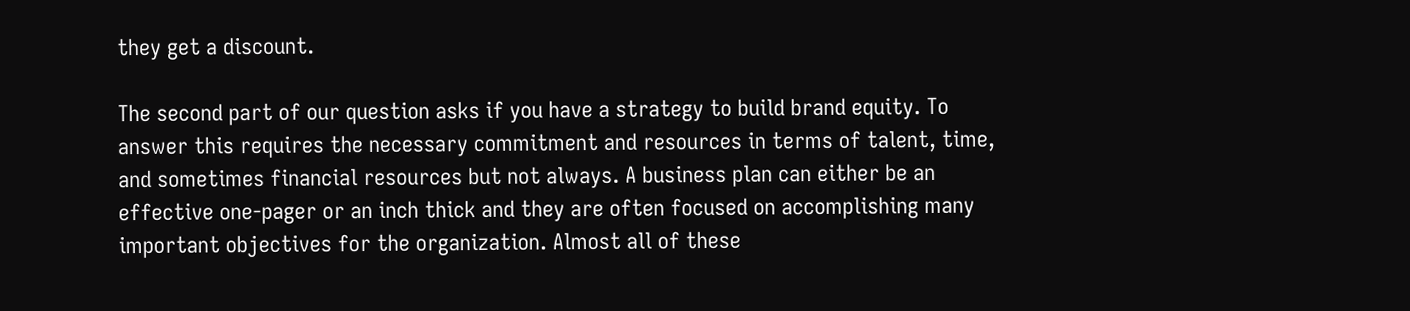they get a discount.

The second part of our question asks if you have a strategy to build brand equity. To answer this requires the necessary commitment and resources in terms of talent, time, and sometimes financial resources but not always. A business plan can either be an effective one-pager or an inch thick and they are often focused on accomplishing many important objectives for the organization. Almost all of these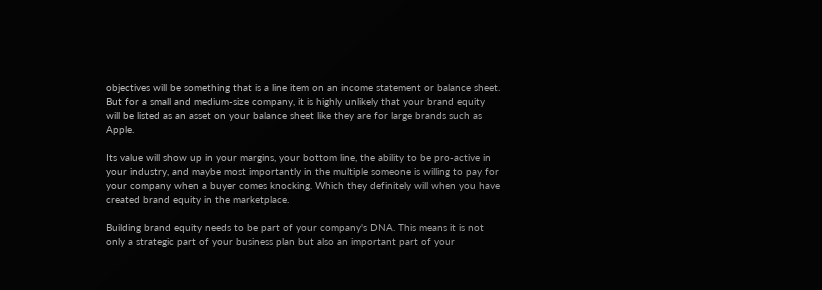objectives will be something that is a line item on an income statement or balance sheet. But for a small and medium-size company, it is highly unlikely that your brand equity will be listed as an asset on your balance sheet like they are for large brands such as Apple.

Its value will show up in your margins, your bottom line, the ability to be pro-active in your industry, and maybe most importantly in the multiple someone is willing to pay for your company when a buyer comes knocking. Which they definitely will when you have created brand equity in the marketplace.

Building brand equity needs to be part of your company's DNA. This means it is not only a strategic part of your business plan but also an important part of your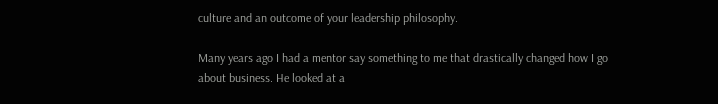culture and an outcome of your leadership philosophy.

Many years ago I had a mentor say something to me that drastically changed how I go about business. He looked at a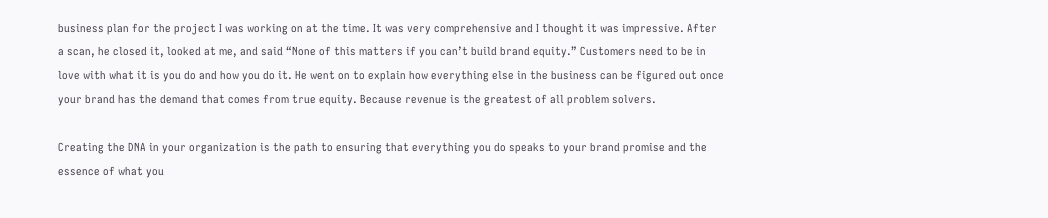business plan for the project I was working on at the time. It was very comprehensive and I thought it was impressive. After a scan, he closed it, looked at me, and said “None of this matters if you can’t build brand equity.” Customers need to be in love with what it is you do and how you do it. He went on to explain how everything else in the business can be figured out once your brand has the demand that comes from true equity. Because revenue is the greatest of all problem solvers.

Creating the DNA in your organization is the path to ensuring that everything you do speaks to your brand promise and the essence of what you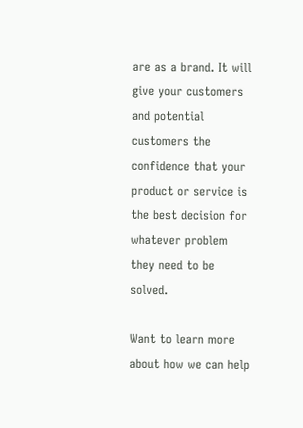are as a brand. It will give your customers and potential customers the confidence that your product or service is the best decision for whatever problem they need to be solved.

Want to learn more about how we can help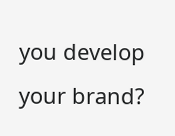you develop your brand?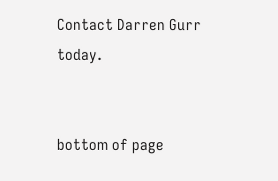Contact Darren Gurr today.


bottom of page